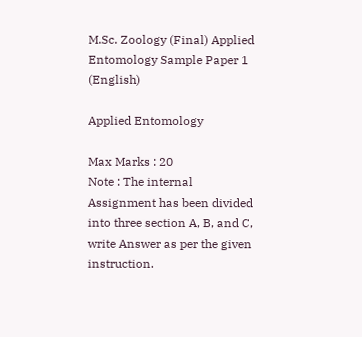M.Sc. Zoology (Final) Applied Entomology Sample Paper 1 (English)

Applied Entomology

Max Marks : 20
Note : The internal Assignment has been divided into three section A, B, and C, write Answer as per the given instruction.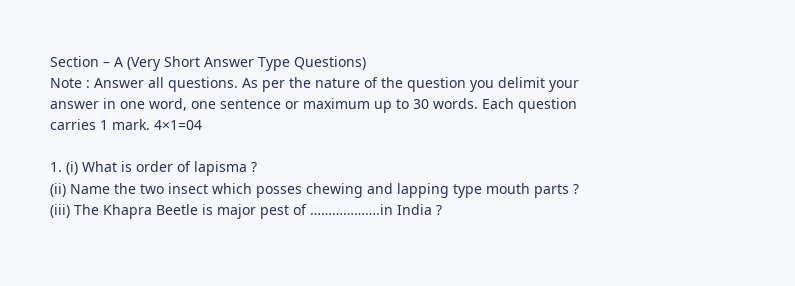Section – A (Very Short Answer Type Questions)
Note : Answer all questions. As per the nature of the question you delimit your answer in one word, one sentence or maximum up to 30 words. Each question carries 1 mark. 4×1=04

1. (i) What is order of lapisma ?
(ii) Name the two insect which posses chewing and lapping type mouth parts ?
(iii) The Khapra Beetle is major pest of ……………….in India ?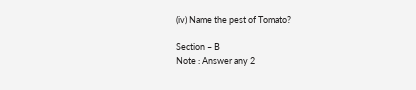(iv) Name the pest of Tomato?

Section – B
Note : Answer any 2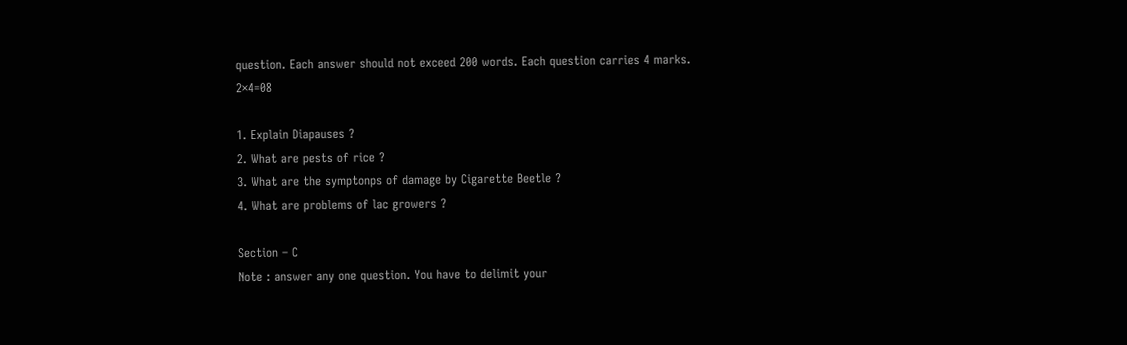question. Each answer should not exceed 200 words. Each question carries 4 marks. 2×4=08

1. Explain Diapauses ?
2. What are pests of rice ?
3. What are the symptonps of damage by Cigarette Beetle ?
4. What are problems of lac growers ?

Section – C
Note : answer any one question. You have to delimit your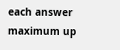each answer maximum up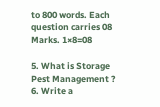to 800 words. Each question carries 08 Marks. 1×8=08

5. What is Storage Pest Management ?
6. Write a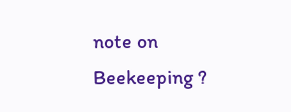note on Beekeeping ?